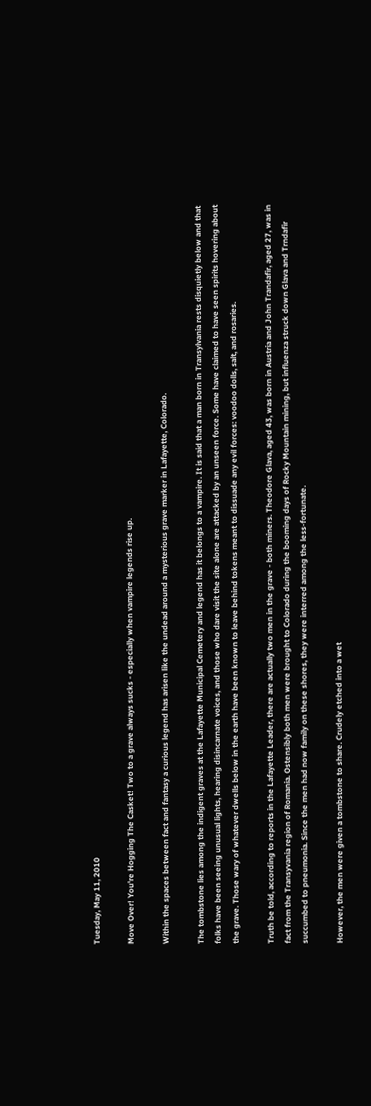Tuesday, May 11, 2010

Move Over! You're Hogging The Casket! Two to a grave always sucks - especially when vampire legends rise up.

Within the spaces between fact and fantasy a curious legend has arisen like the undead around a mysterious grave marker in Lafayette, Colorado.

The tombstone lies among the indigent graves at the Lafayette Municipal Cemetery and legend has it belongs to a vampire. It is said that a man born in Transylvania rests disquietly below and that folks have been seeing unusual lights, hearing disincarnate voices, and those who dare visit the site alone are attacked by an unseen force. Some have claimed to have seen spirits hovering about the grave. Those wary of whatever dwells below in the earth have been known to leave behind tokens meant to dissuade any evil forces: voodoo dolls, salt, and rosaries.

Truth be told, according to reports in the Lafayette Leader, there are actually two men in the grave - both miners. Theodore Glava, aged 43, was born in Austria and John Trandafir, aged 27, was in fact from the Transyvania region of Romania. Ostensibly both men were brought to Colorado during the booming days of Rocky Mountain mining, but influenza struck down Glava and Trndafir succumbed to pneumonia. Since the men had now family on these shores, they were interred among the less-fortunate.

However, the men were given a tombstone to share. Crudely etched into a wet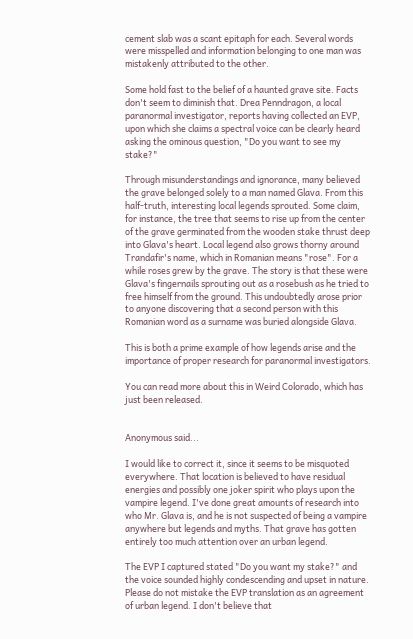cement slab was a scant epitaph for each. Several words were misspelled and information belonging to one man was mistakenly attributed to the other.

Some hold fast to the belief of a haunted grave site. Facts don't seem to diminish that. Drea Penndragon, a local paranormal investigator, reports having collected an EVP, upon which she claims a spectral voice can be clearly heard asking the ominous question, "Do you want to see my stake?"

Through misunderstandings and ignorance, many believed the grave belonged solely to a man named Glava. From this half-truth, interesting local legends sprouted. Some claim, for instance, the tree that seems to rise up from the center of the grave germinated from the wooden stake thrust deep into Glava's heart. Local legend also grows thorny around Trandafir's name, which in Romanian means "rose". For a while roses grew by the grave. The story is that these were Glava's fingernails sprouting out as a rosebush as he tried to free himself from the ground. This undoubtedly arose prior to anyone discovering that a second person with this Romanian word as a surname was buried alongside Glava.

This is both a prime example of how legends arise and the importance of proper research for paranormal investigators.

You can read more about this in Weird Colorado, which has just been released.


Anonymous said...

I would like to correct it, since it seems to be misquoted everywhere. That location is believed to have residual energies and possibly one joker spirit who plays upon the vampire legend. I've done great amounts of research into who Mr. Glava is, and he is not suspected of being a vampire anywhere but legends and myths. That grave has gotten entirely too much attention over an urban legend.

The EVP I captured stated "Do you want my stake?" and the voice sounded highly condescending and upset in nature. Please do not mistake the EVP translation as an agreement of urban legend. I don't believe that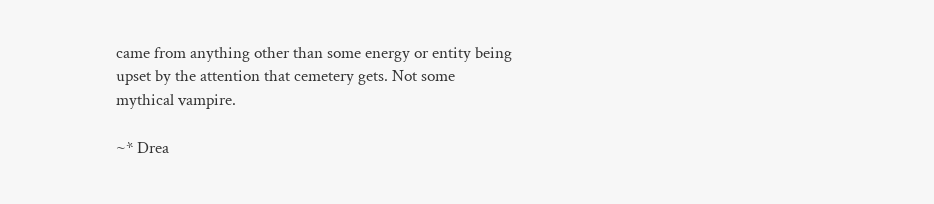came from anything other than some energy or entity being upset by the attention that cemetery gets. Not some mythical vampire.

~* Drea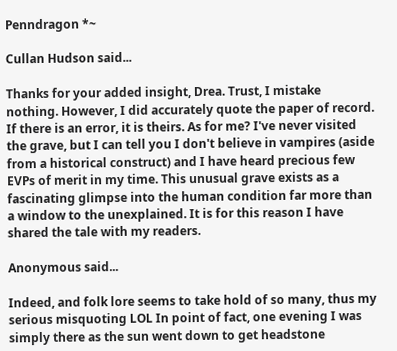Penndragon *~

Cullan Hudson said...

Thanks for your added insight, Drea. Trust, I mistake nothing. However, I did accurately quote the paper of record. If there is an error, it is theirs. As for me? I've never visited the grave, but I can tell you I don't believe in vampires (aside from a historical construct) and I have heard precious few EVPs of merit in my time. This unusual grave exists as a fascinating glimpse into the human condition far more than a window to the unexplained. It is for this reason I have shared the tale with my readers.

Anonymous said...

Indeed, and folk lore seems to take hold of so many, thus my serious misquoting LOL In point of fact, one evening I was simply there as the sun went down to get headstone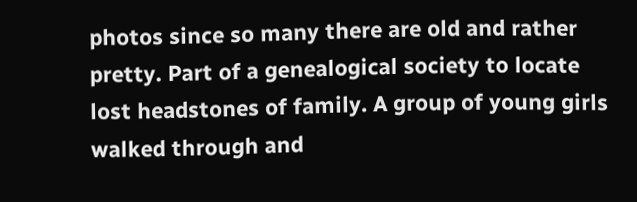photos since so many there are old and rather pretty. Part of a genealogical society to locate lost headstones of family. A group of young girls walked through and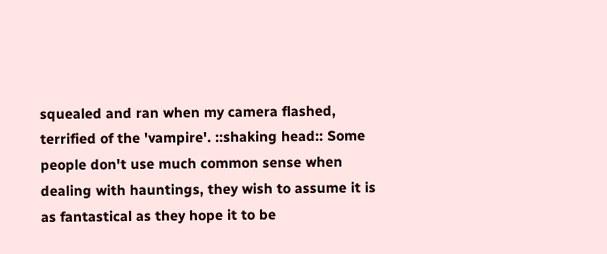squealed and ran when my camera flashed, terrified of the 'vampire'. ::shaking head:: Some people don't use much common sense when dealing with hauntings, they wish to assume it is as fantastical as they hope it to be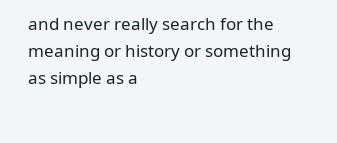and never really search for the meaning or history or something as simple as a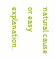natural cause or easy explanation.